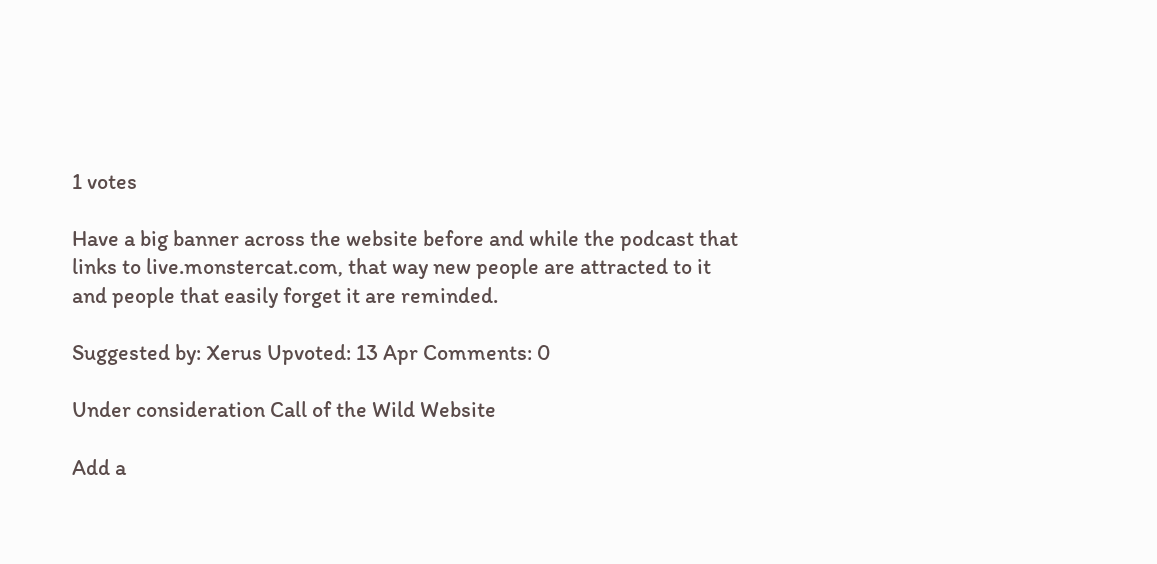1 votes

Have a big banner across the website before and while the podcast that links to live.monstercat.com, that way new people are attracted to it and people that easily forget it are reminded.

Suggested by: Xerus Upvoted: 13 Apr Comments: 0

Under consideration Call of the Wild Website

Add a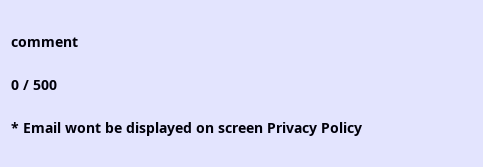comment

0 / 500

* Email wont be displayed on screen Privacy Policy